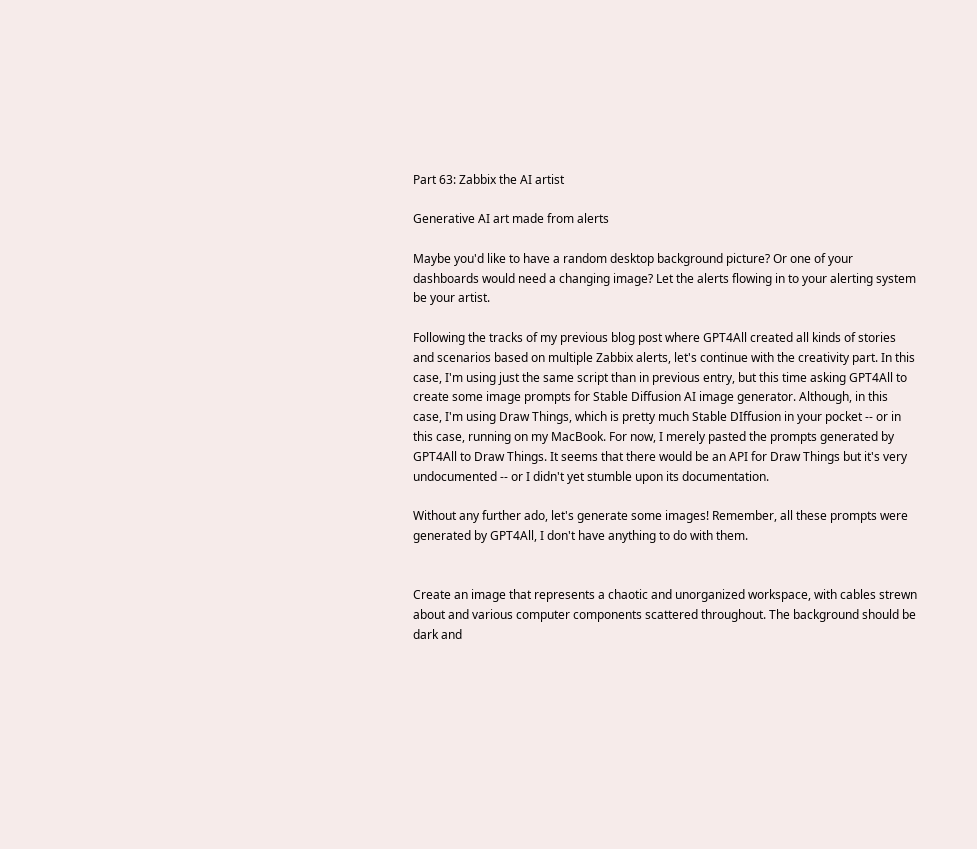Part 63: Zabbix the AI artist

Generative AI art made from alerts

Maybe you'd like to have a random desktop background picture? Or one of your dashboards would need a changing image? Let the alerts flowing in to your alerting system be your artist.

Following the tracks of my previous blog post where GPT4All created all kinds of stories and scenarios based on multiple Zabbix alerts, let's continue with the creativity part. In this case, I'm using just the same script than in previous entry, but this time asking GPT4All to create some image prompts for Stable Diffusion AI image generator. Although, in this case, I'm using Draw Things, which is pretty much Stable DIffusion in your pocket -- or in this case, running on my MacBook. For now, I merely pasted the prompts generated by GPT4All to Draw Things. It seems that there would be an API for Draw Things but it's very undocumented -- or I didn't yet stumble upon its documentation.

Without any further ado, let's generate some images! Remember, all these prompts were generated by GPT4All, I don't have anything to do with them.


Create an image that represents a chaotic and unorganized workspace, with cables strewn about and various computer components scattered throughout. The background should be dark and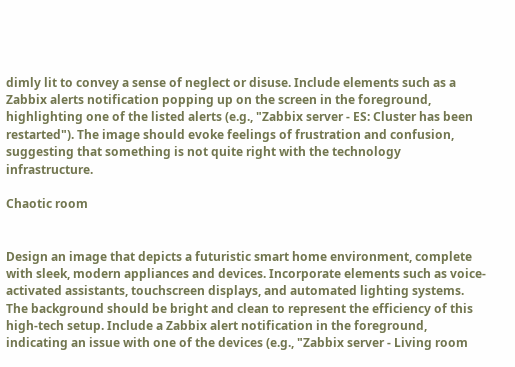dimly lit to convey a sense of neglect or disuse. Include elements such as a Zabbix alerts notification popping up on the screen in the foreground, highlighting one of the listed alerts (e.g., "Zabbix server - ES: Cluster has been restarted"). The image should evoke feelings of frustration and confusion, suggesting that something is not quite right with the technology infrastructure.

Chaotic room


Design an image that depicts a futuristic smart home environment, complete with sleek, modern appliances and devices. Incorporate elements such as voice-activated assistants, touchscreen displays, and automated lighting systems. The background should be bright and clean to represent the efficiency of this high-tech setup. Include a Zabbix alert notification in the foreground, indicating an issue with one of the devices (e.g., "Zabbix server - Living room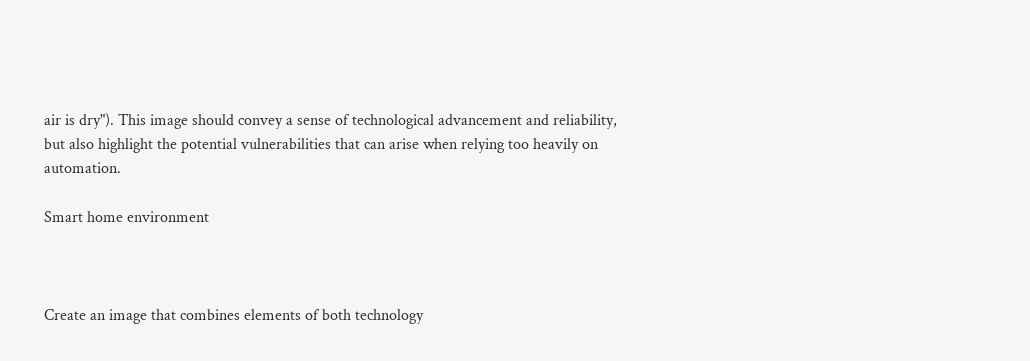air is dry"). This image should convey a sense of technological advancement and reliability, but also highlight the potential vulnerabilities that can arise when relying too heavily on automation.

Smart home environment



Create an image that combines elements of both technology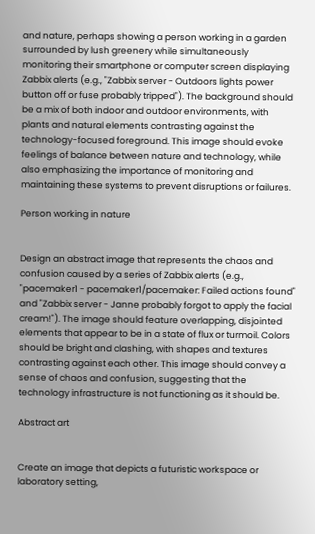and nature, perhaps showing a person working in a garden surrounded by lush greenery while simultaneously monitoring their smartphone or computer screen displaying Zabbix alerts (e.g., "Zabbix server - Outdoors lights power button off or fuse probably tripped"). The background should be a mix of both indoor and outdoor environments, with plants and natural elements contrasting against the technology-focused foreground. This image should evoke feelings of balance between nature and technology, while also emphasizing the importance of monitoring and maintaining these systems to prevent disruptions or failures.

Person working in nature


Design an abstract image that represents the chaos and confusion caused by a series of Zabbix alerts (e.g., "pacemaker1 - pacemaker1/pacemaker: Failed actions found" and "Zabbix server - Janne probably forgot to apply the facial cream!"). The image should feature overlapping, disjointed elements that appear to be in a state of flux or turmoil. Colors should be bright and clashing, with shapes and textures contrasting against each other. This image should convey a sense of chaos and confusion, suggesting that the technology infrastructure is not functioning as it should be.

Abstract art


Create an image that depicts a futuristic workspace or laboratory setting,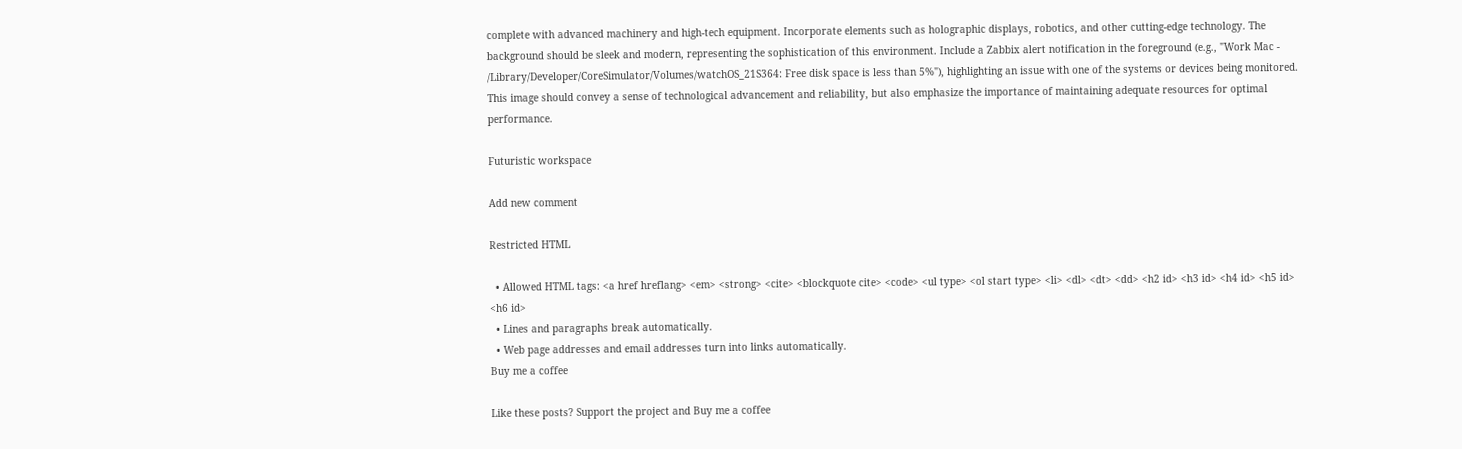complete with advanced machinery and high-tech equipment. Incorporate elements such as holographic displays, robotics, and other cutting-edge technology. The background should be sleek and modern, representing the sophistication of this environment. Include a Zabbix alert notification in the foreground (e.g., "Work Mac - /Library/Developer/CoreSimulator/Volumes/watchOS_21S364: Free disk space is less than 5%"), highlighting an issue with one of the systems or devices being monitored. This image should convey a sense of technological advancement and reliability, but also emphasize the importance of maintaining adequate resources for optimal performance.

Futuristic workspace

Add new comment

Restricted HTML

  • Allowed HTML tags: <a href hreflang> <em> <strong> <cite> <blockquote cite> <code> <ul type> <ol start type> <li> <dl> <dt> <dd> <h2 id> <h3 id> <h4 id> <h5 id> <h6 id>
  • Lines and paragraphs break automatically.
  • Web page addresses and email addresses turn into links automatically.
Buy me a coffee

Like these posts? Support the project and Buy me a coffee